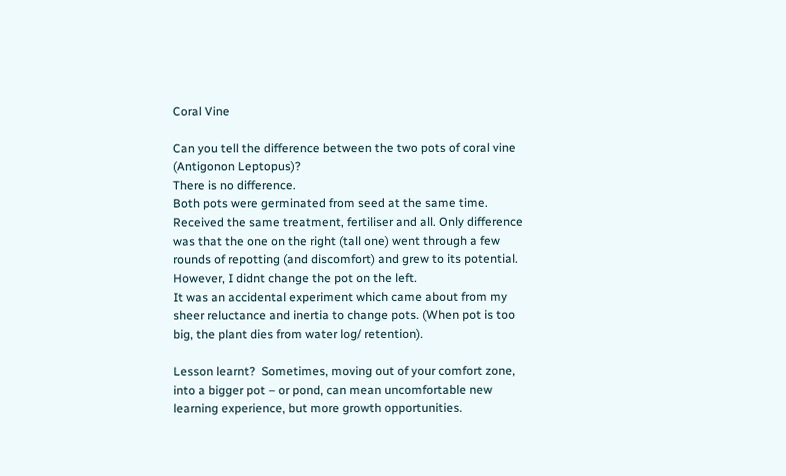Coral Vine

Can you tell the difference between the two pots of coral vine (Antigonon Leptopus)?
There is no difference.
Both pots were germinated from seed at the same time. Received the same treatment, fertiliser and all. Only difference was that the one on the right (tall one) went through a few rounds of repotting (and discomfort) and grew to its potential.   However, I didnt change the pot on the left.
It was an accidental experiment which came about from my sheer reluctance and inertia to change pots. (When pot is too big, the plant dies from water log/ retention).

Lesson learnt?  Sometimes, moving out of your comfort zone, into a bigger pot – or pond, can mean uncomfortable new learning experience, but more growth opportunities.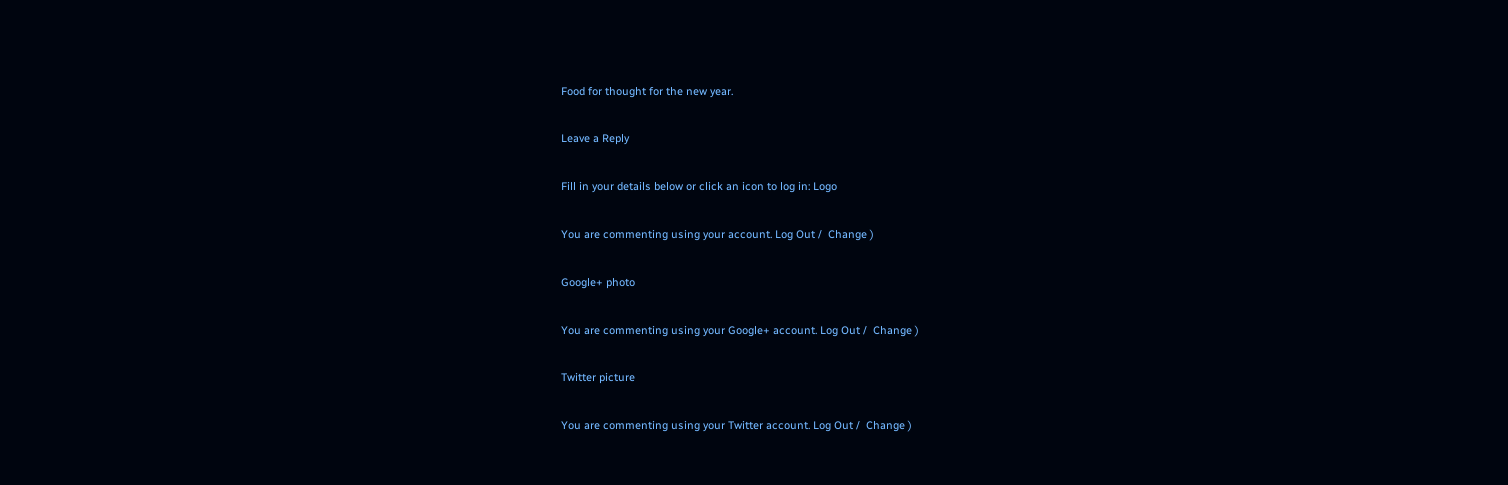Food for thought for the new year.

Leave a Reply

Fill in your details below or click an icon to log in: Logo

You are commenting using your account. Log Out /  Change )

Google+ photo

You are commenting using your Google+ account. Log Out /  Change )

Twitter picture

You are commenting using your Twitter account. Log Out /  Change )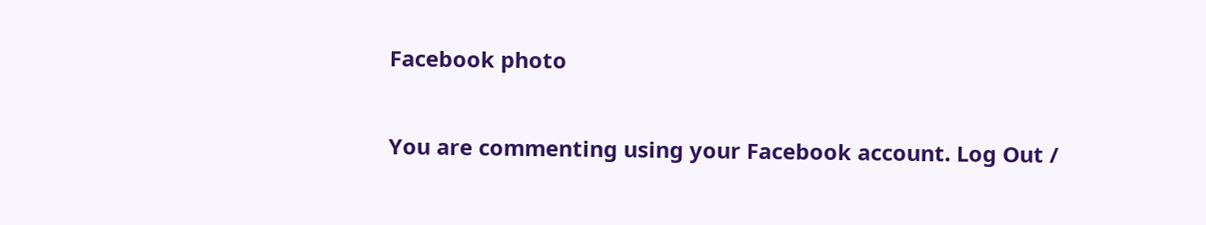Facebook photo

You are commenting using your Facebook account. Log Out /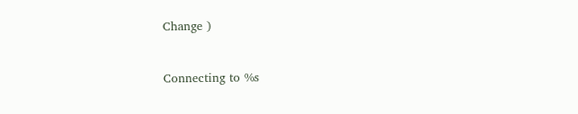Change )


Connecting to %s